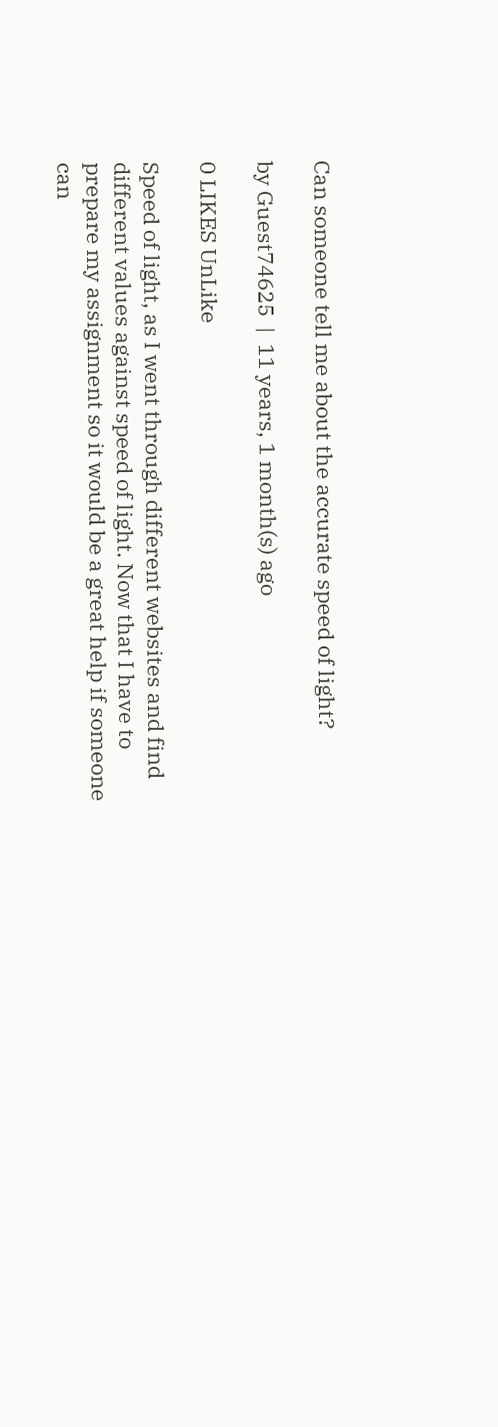Can someone tell me about the accurate speed of light?

by Guest74625  |  11 years, 1 month(s) ago

0 LIKES UnLike

Speed of light, as I went through different websites and find different values against speed of light. Now that I have to prepare my assignment so it would be a great help if someone can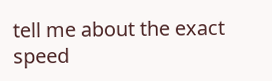tell me about the exact speed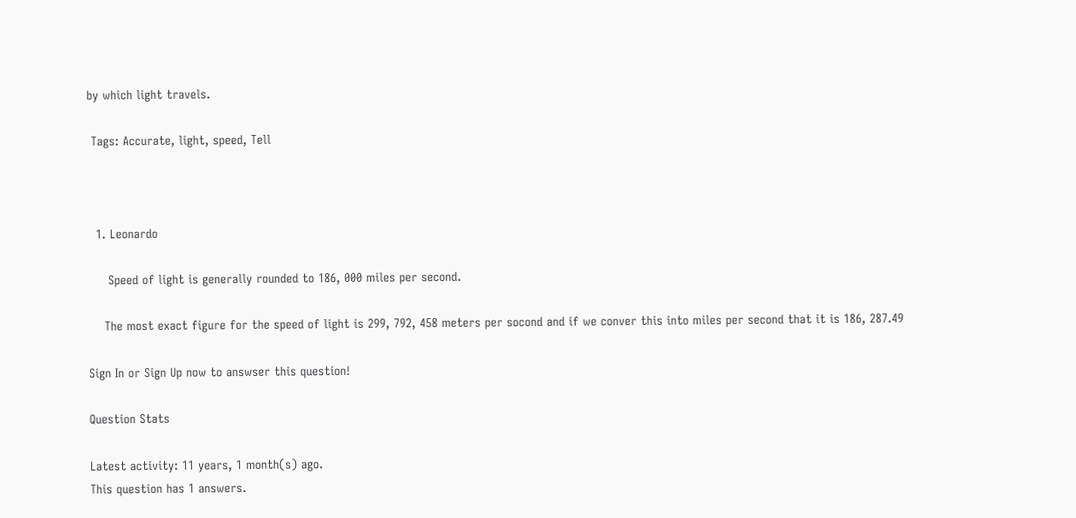by which light travels.

 Tags: Accurate, light, speed, Tell



  1. Leonardo

     Speed of light is generally rounded to 186, 000 miles per second.

    The most exact figure for the speed of light is 299, 792, 458 meters per socond and if we conver this into miles per second that it is 186, 287.49

Sign In or Sign Up now to answser this question!

Question Stats

Latest activity: 11 years, 1 month(s) ago.
This question has 1 answers.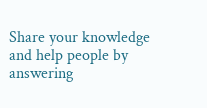Share your knowledge and help people by answering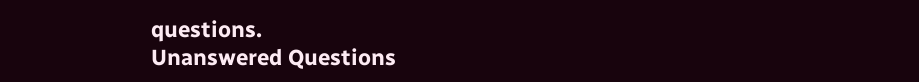questions.
Unanswered Questions